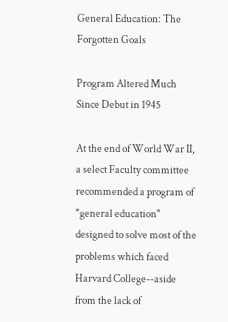General Education: The Forgotten Goals

Program Altered Much Since Debut in 1945

At the end of World War II, a select Faculty committee recommended a program of "general education" designed to solve most of the problems which faced Harvard College--aside from the lack of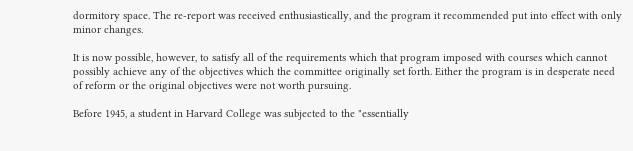dormitory space. The re-report was received enthusiastically, and the program it recommended put into effect with only minor changes.

It is now possible, however, to satisfy all of the requirements which that program imposed with courses which cannot possibly achieve any of the objectives which the committee originally set forth. Either the program is in desperate need of reform or the original objectives were not worth pursuing.

Before 1945, a student in Harvard College was subjected to the "essentially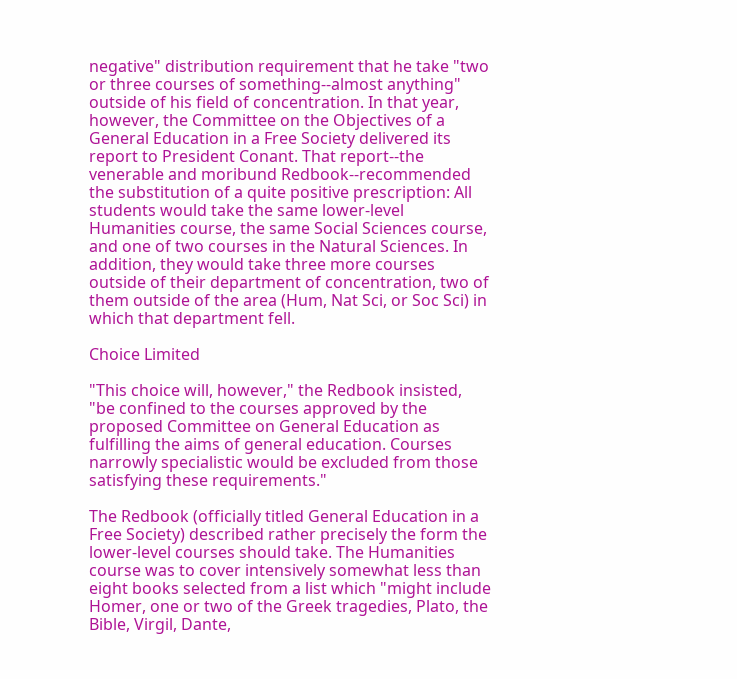negative" distribution requirement that he take "two or three courses of something--almost anything" outside of his field of concentration. In that year, however, the Committee on the Objectives of a General Education in a Free Society delivered its report to President Conant. That report--the venerable and moribund Redbook--recommended the substitution of a quite positive prescription: All students would take the same lower-level Humanities course, the same Social Sciences course, and one of two courses in the Natural Sciences. In addition, they would take three more courses outside of their department of concentration, two of them outside of the area (Hum, Nat Sci, or Soc Sci) in which that department fell.

Choice Limited

"This choice will, however," the Redbook insisted, "be confined to the courses approved by the proposed Committee on General Education as fulfilling the aims of general education. Courses narrowly specialistic would be excluded from those satisfying these requirements."

The Redbook (officially titled General Education in a Free Society) described rather precisely the form the lower-level courses should take. The Humanities course was to cover intensively somewhat less than eight books selected from a list which "might include Homer, one or two of the Greek tragedies, Plato, the Bible, Virgil, Dante,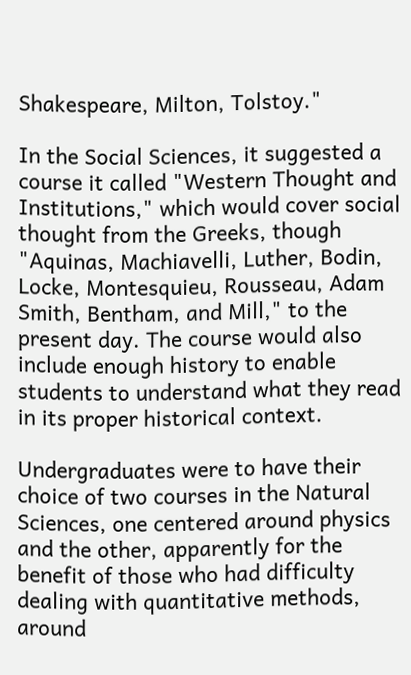Shakespeare, Milton, Tolstoy."

In the Social Sciences, it suggested a course it called "Western Thought and Institutions," which would cover social thought from the Greeks, though "Aquinas, Machiavelli, Luther, Bodin, Locke, Montesquieu, Rousseau, Adam Smith, Bentham, and Mill," to the present day. The course would also include enough history to enable students to understand what they read in its proper historical context.

Undergraduates were to have their choice of two courses in the Natural Sciences, one centered around physics and the other, apparently for the benefit of those who had difficulty dealing with quantitative methods, around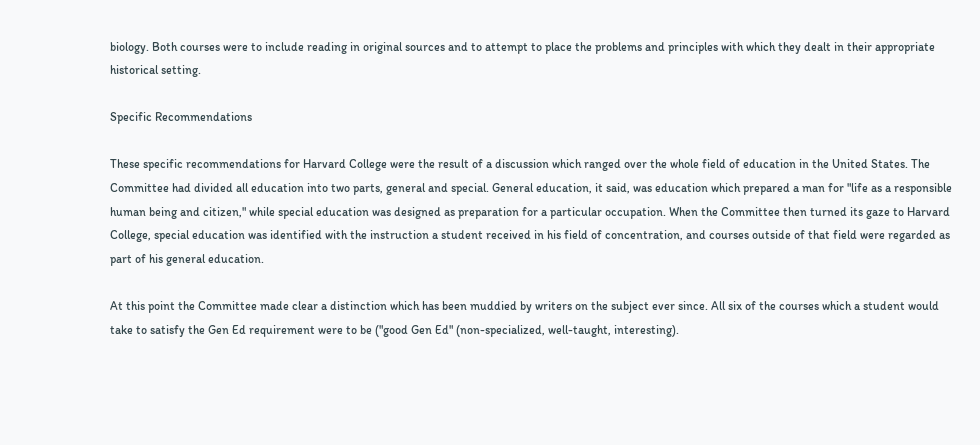biology. Both courses were to include reading in original sources and to attempt to place the problems and principles with which they dealt in their appropriate historical setting.

Specific Recommendations

These specific recommendations for Harvard College were the result of a discussion which ranged over the whole field of education in the United States. The Committee had divided all education into two parts, general and special. General education, it said, was education which prepared a man for "life as a responsible human being and citizen," while special education was designed as preparation for a particular occupation. When the Committee then turned its gaze to Harvard College, special education was identified with the instruction a student received in his field of concentration, and courses outside of that field were regarded as part of his general education.

At this point the Committee made clear a distinction which has been muddied by writers on the subject ever since. All six of the courses which a student would take to satisfy the Gen Ed requirement were to be ("good Gen Ed" (non-specialized, well-taught, interesting).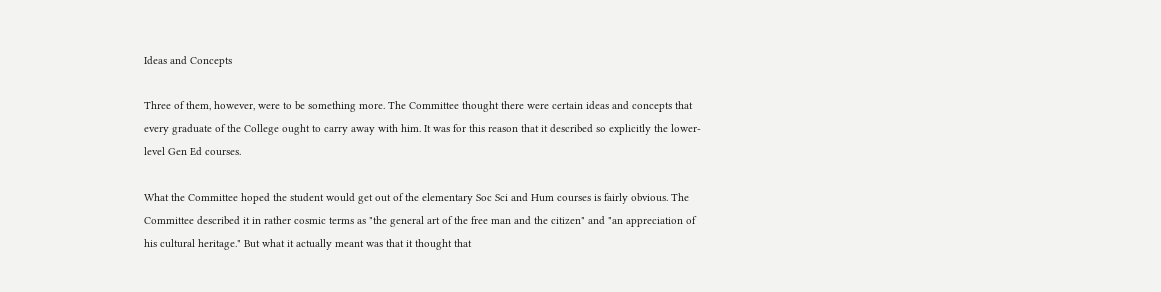Ideas and Concepts

Three of them, however, were to be something more. The Committee thought there were certain ideas and concepts that every graduate of the College ought to carry away with him. It was for this reason that it described so explicitly the lower-level Gen Ed courses.

What the Committee hoped the student would get out of the elementary Soc Sci and Hum courses is fairly obvious. The Committee described it in rather cosmic terms as "the general art of the free man and the citizen" and "an appreciation of his cultural heritage." But what it actually meant was that it thought that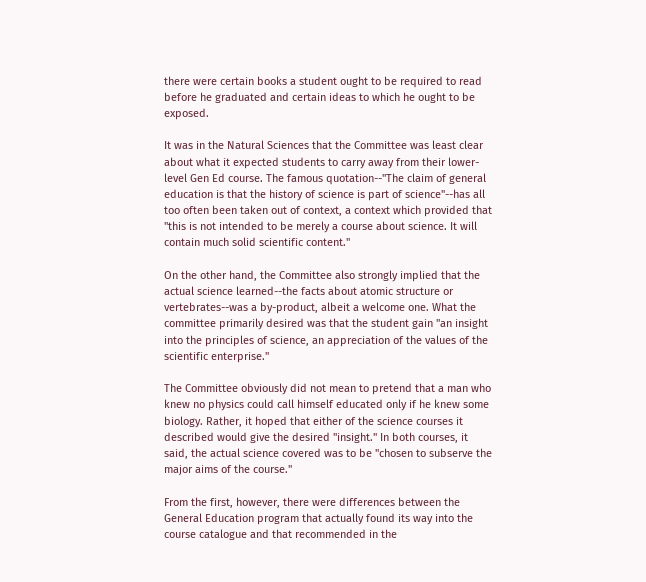there were certain books a student ought to be required to read before he graduated and certain ideas to which he ought to be exposed.

It was in the Natural Sciences that the Committee was least clear about what it expected students to carry away from their lower-level Gen Ed course. The famous quotation--"The claim of general education is that the history of science is part of science"--has all too often been taken out of context, a context which provided that "this is not intended to be merely a course about science. It will contain much solid scientific content."

On the other hand, the Committee also strongly implied that the actual science learned--the facts about atomic structure or vertebrates--was a by-product, albeit a welcome one. What the committee primarily desired was that the student gain "an insight into the principles of science, an appreciation of the values of the scientific enterprise."

The Committee obviously did not mean to pretend that a man who knew no physics could call himself educated only if he knew some biology. Rather, it hoped that either of the science courses it described would give the desired "insight." In both courses, it said, the actual science covered was to be "chosen to subserve the major aims of the course."

From the first, however, there were differences between the General Education program that actually found its way into the course catalogue and that recommended in the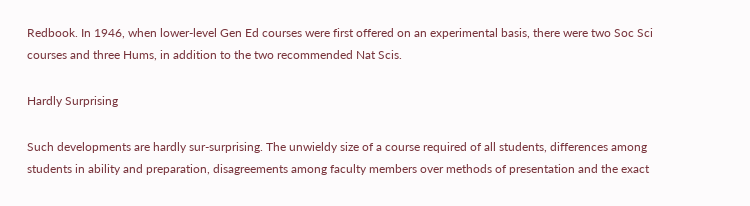Redbook. In 1946, when lower-level Gen Ed courses were first offered on an experimental basis, there were two Soc Sci courses and three Hums, in addition to the two recommended Nat Scis.

Hardly Surprising

Such developments are hardly sur-surprising. The unwieldy size of a course required of all students, differences among students in ability and preparation, disagreements among faculty members over methods of presentation and the exact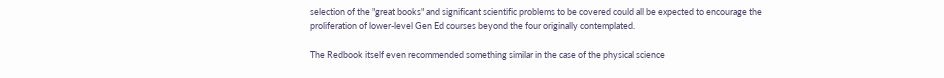selection of the "great books" and significant scientific problems to be covered could all be expected to encourage the proliferation of lower-level Gen Ed courses beyond the four originally contemplated.

The Redbook itself even recommended something similar in the case of the physical science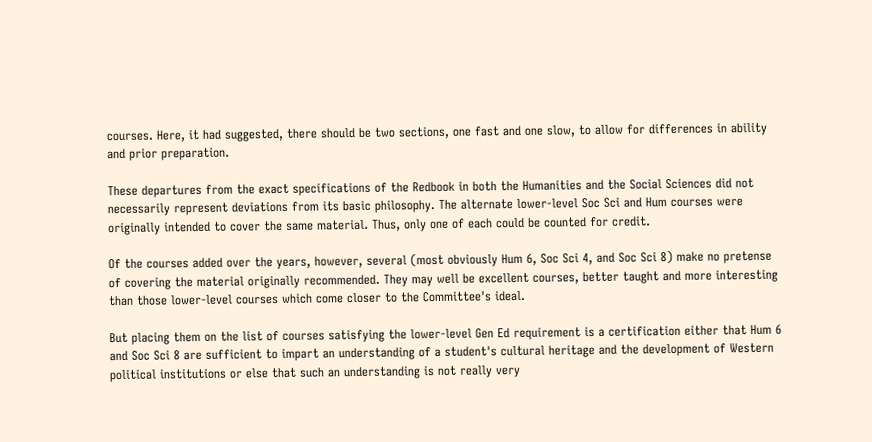courses. Here, it had suggested, there should be two sections, one fast and one slow, to allow for differences in ability and prior preparation.

These departures from the exact specifications of the Redbook in both the Humanities and the Social Sciences did not necessarily represent deviations from its basic philosophy. The alternate lower-level Soc Sci and Hum courses were originally intended to cover the same material. Thus, only one of each could be counted for credit.

Of the courses added over the years, however, several (most obviously Hum 6, Soc Sci 4, and Soc Sci 8) make no pretense of covering the material originally recommended. They may well be excellent courses, better taught and more interesting than those lower-level courses which come closer to the Committee's ideal.

But placing them on the list of courses satisfying the lower-level Gen Ed requirement is a certification either that Hum 6 and Soc Sci 8 are sufficient to impart an understanding of a student's cultural heritage and the development of Western political institutions or else that such an understanding is not really very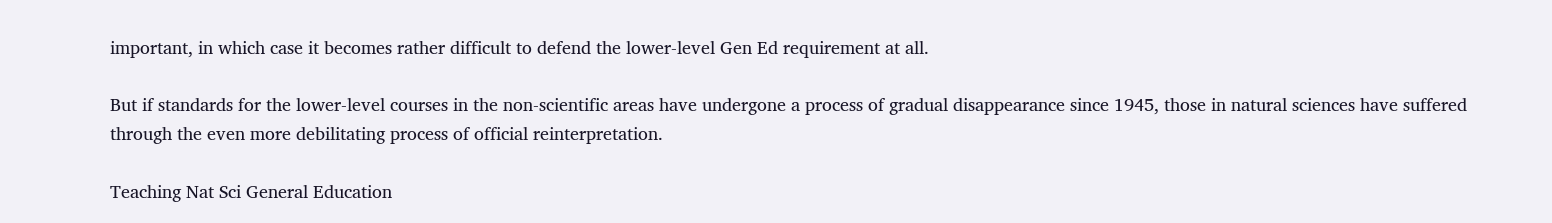important, in which case it becomes rather difficult to defend the lower-level Gen Ed requirement at all.

But if standards for the lower-level courses in the non-scientific areas have undergone a process of gradual disappearance since 1945, those in natural sciences have suffered through the even more debilitating process of official reinterpretation.

Teaching Nat Sci General Education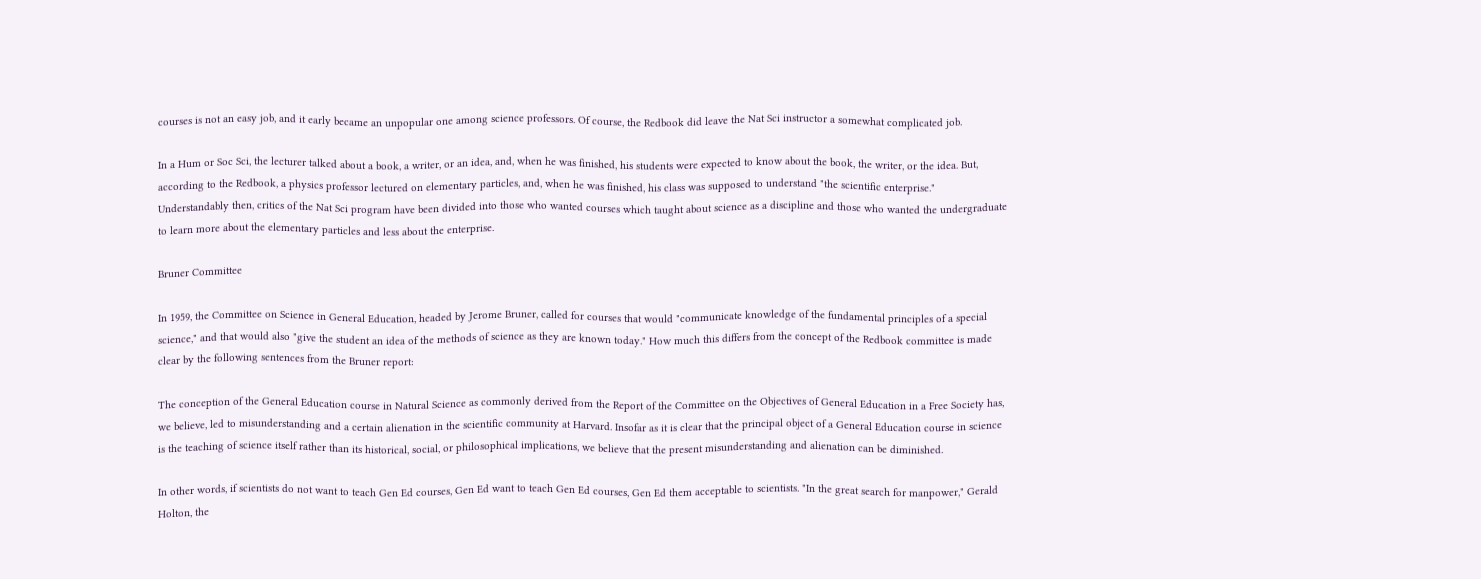courses is not an easy job, and it early became an unpopular one among science professors. Of course, the Redbook did leave the Nat Sci instructor a somewhat complicated job.

In a Hum or Soc Sci, the lecturer talked about a book, a writer, or an idea, and, when he was finished, his students were expected to know about the book, the writer, or the idea. But, according to the Redbook, a physics professor lectured on elementary particles, and, when he was finished, his class was supposed to understand "the scientific enterprise." Understandably then, critics of the Nat Sci program have been divided into those who wanted courses which taught about science as a discipline and those who wanted the undergraduate to learn more about the elementary particles and less about the enterprise.

Bruner Committee

In 1959, the Committee on Science in General Education, headed by Jerome Bruner, called for courses that would "communicate knowledge of the fundamental principles of a special science," and that would also "give the student an idea of the methods of science as they are known today." How much this differs from the concept of the Redbook committee is made clear by the following sentences from the Bruner report:

The conception of the General Education course in Natural Science as commonly derived from the Report of the Committee on the Objectives of General Education in a Free Society has, we believe, led to misunderstanding and a certain alienation in the scientific community at Harvard. Insofar as it is clear that the principal object of a General Education course in science is the teaching of science itself rather than its historical, social, or philosophical implications, we believe that the present misunderstanding and alienation can be diminished.

In other words, if scientists do not want to teach Gen Ed courses, Gen Ed want to teach Gen Ed courses, Gen Ed them acceptable to scientists. "In the great search for manpower," Gerald Holton, the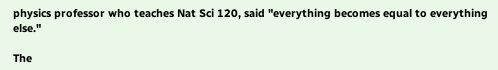physics professor who teaches Nat Sci 120, said "everything becomes equal to everything else."

The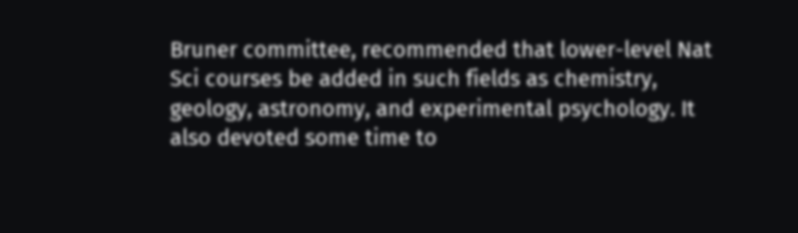Bruner committee, recommended that lower-level Nat Sci courses be added in such fields as chemistry, geology, astronomy, and experimental psychology. It also devoted some time to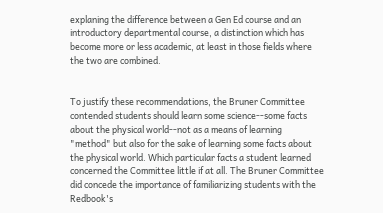explaning the difference between a Gen Ed course and an introductory departmental course, a distinction which has become more or less academic, at least in those fields where the two are combined.


To justify these recommendations, the Bruner Committee contended students should learn some science--some facts about the physical world--not as a means of learning "method" but also for the sake of learning some facts about the physical world. Which particular facts a student learned concerned the Committee little if at all. The Bruner Committee did concede the importance of familiarizing students with the Redbook's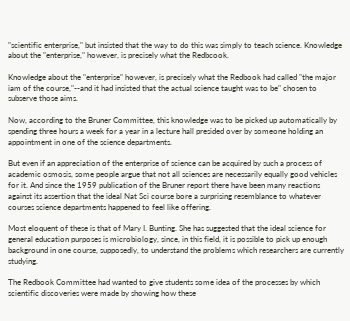"scientific enterprise," but insisted that the way to do this was simply to teach science. Knowledge about the "enterprise," however, is precisely what the Redbcook.

Knowledge about the "enterprise" however, is precisely what the Redbook had called "the major iam of the course,"--and it had insisted that the actual science taught was to be" chosen to subserve those aims.

Now, according to the Bruner Committee, this knowledge was to be picked up automatically by spending three hours a week for a year in a lecture hall presided over by someone holding an appointment in one of the science departments.

But even if an appreciation of the enterprise of science can be acquired by such a process of academic osmosis, some people argue that not all sciences are necessarily equally good vehicles for it. And since the 1959 publication of the Bruner report there have been many reactions against its assertion that the ideal Nat Sci course bore a surprising resemblance to whatever courses science departments happened to feel like offering.

Most eloquent of these is that of Mary I. Bunting. She has suggested that the ideal science for general education purposes is microbiology, since, in this field, it is possible to pick up enough background in one course, supposedly, to understand the problems which researchers are currently studying.

The Redbook Committee had wanted to give students some idea of the processes by which scientific discoveries were made by showing how these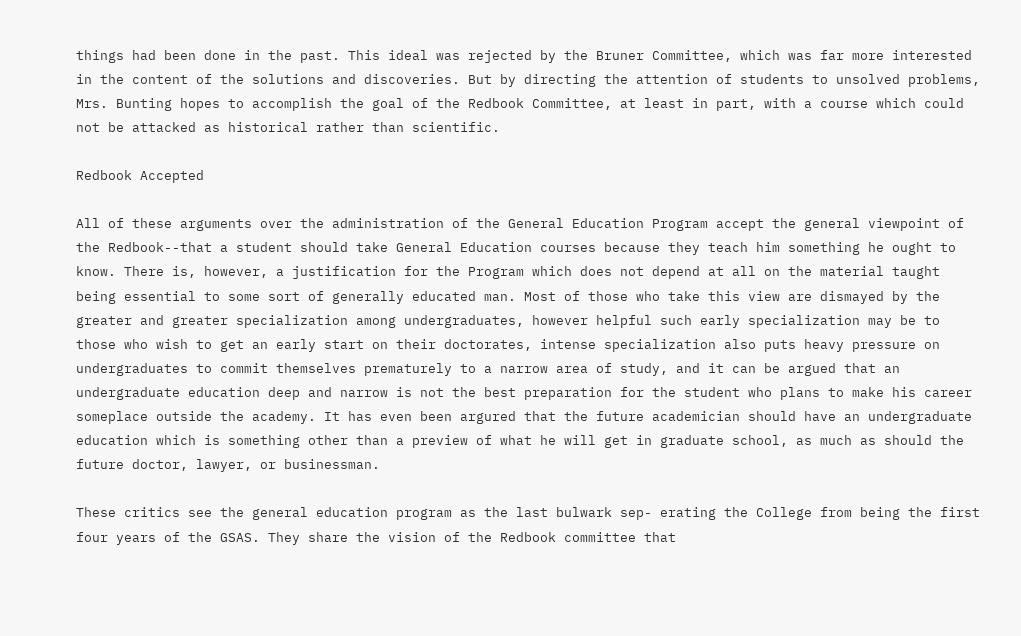things had been done in the past. This ideal was rejected by the Bruner Committee, which was far more interested in the content of the solutions and discoveries. But by directing the attention of students to unsolved problems, Mrs. Bunting hopes to accomplish the goal of the Redbook Committee, at least in part, with a course which could not be attacked as historical rather than scientific.

Redbook Accepted

All of these arguments over the administration of the General Education Program accept the general viewpoint of the Redbook--that a student should take General Education courses because they teach him something he ought to know. There is, however, a justification for the Program which does not depend at all on the material taught being essential to some sort of generally educated man. Most of those who take this view are dismayed by the greater and greater specialization among undergraduates, however helpful such early specialization may be to those who wish to get an early start on their doctorates, intense specialization also puts heavy pressure on undergraduates to commit themselves prematurely to a narrow area of study, and it can be argued that an undergraduate education deep and narrow is not the best preparation for the student who plans to make his career someplace outside the academy. It has even been argured that the future academician should have an undergraduate education which is something other than a preview of what he will get in graduate school, as much as should the future doctor, lawyer, or businessman.

These critics see the general education program as the last bulwark sep- erating the College from being the first four years of the GSAS. They share the vision of the Redbook committee that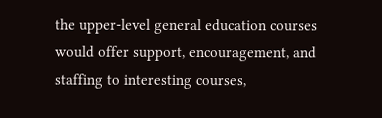the upper-level general education courses would offer support, encouragement, and staffing to interesting courses,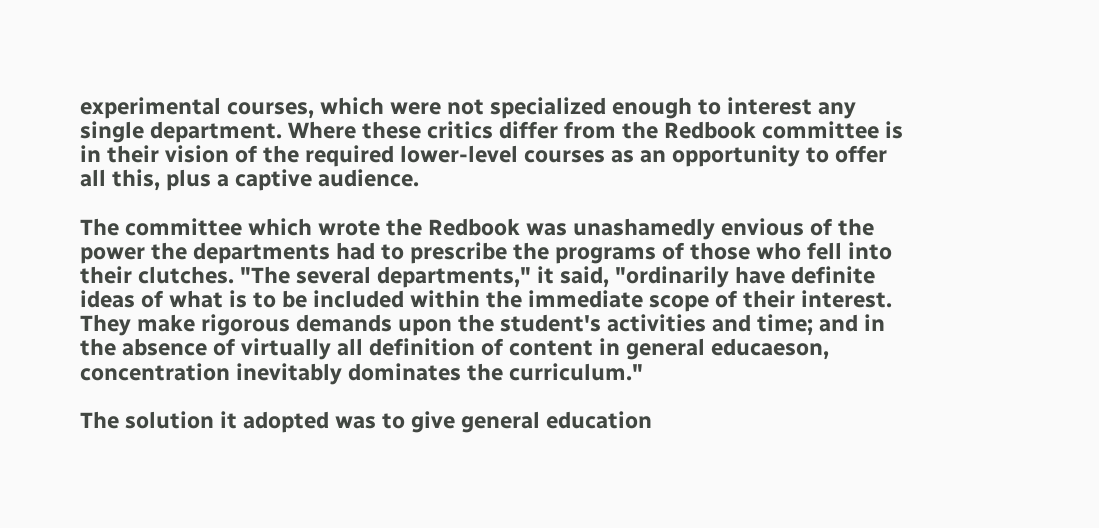experimental courses, which were not specialized enough to interest any single department. Where these critics differ from the Redbook committee is in their vision of the required lower-level courses as an opportunity to offer all this, plus a captive audience.

The committee which wrote the Redbook was unashamedly envious of the power the departments had to prescribe the programs of those who fell into their clutches. "The several departments," it said, "ordinarily have definite ideas of what is to be included within the immediate scope of their interest. They make rigorous demands upon the student's activities and time; and in the absence of virtually all definition of content in general educaeson, concentration inevitably dominates the curriculum."

The solution it adopted was to give general education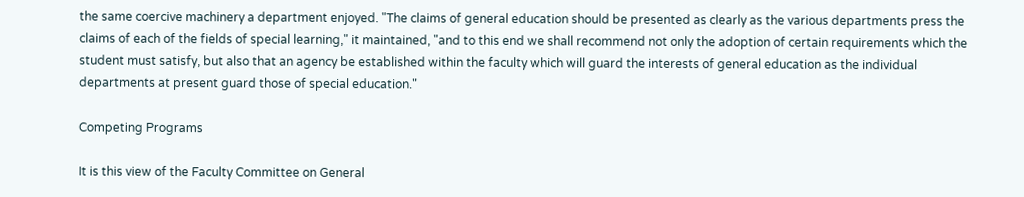the same coercive machinery a department enjoyed. "The claims of general education should be presented as clearly as the various departments press the claims of each of the fields of special learning," it maintained, "and to this end we shall recommend not only the adoption of certain requirements which the student must satisfy, but also that an agency be established within the faculty which will guard the interests of general education as the individual departments at present guard those of special education."

Competing Programs

It is this view of the Faculty Committee on General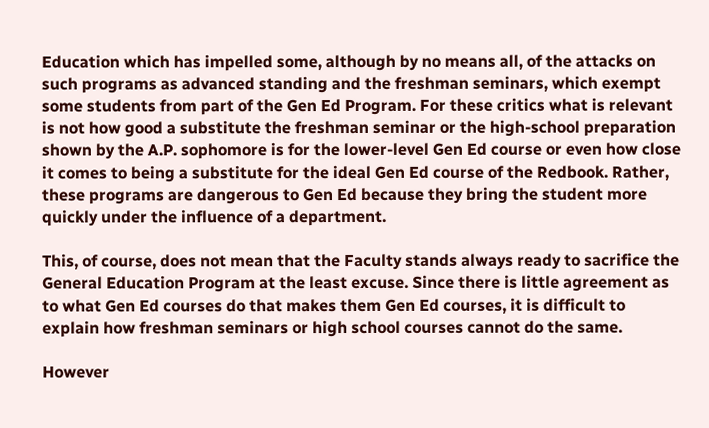Education which has impelled some, although by no means all, of the attacks on such programs as advanced standing and the freshman seminars, which exempt some students from part of the Gen Ed Program. For these critics what is relevant is not how good a substitute the freshman seminar or the high-school preparation shown by the A.P. sophomore is for the lower-level Gen Ed course or even how close it comes to being a substitute for the ideal Gen Ed course of the Redbook. Rather, these programs are dangerous to Gen Ed because they bring the student more quickly under the influence of a department.

This, of course, does not mean that the Faculty stands always ready to sacrifice the General Education Program at the least excuse. Since there is little agreement as to what Gen Ed courses do that makes them Gen Ed courses, it is difficult to explain how freshman seminars or high school courses cannot do the same.

However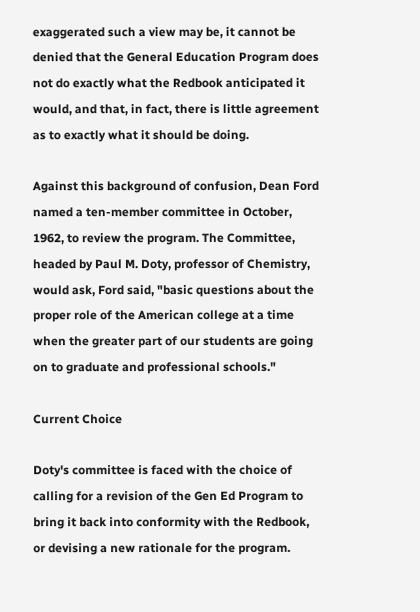exaggerated such a view may be, it cannot be denied that the General Education Program does not do exactly what the Redbook anticipated it would, and that, in fact, there is little agreement as to exactly what it should be doing.

Against this background of confusion, Dean Ford named a ten-member committee in October, 1962, to review the program. The Committee, headed by Paul M. Doty, professor of Chemistry, would ask, Ford said, "basic questions about the proper role of the American college at a time when the greater part of our students are going on to graduate and professional schools."

Current Choice

Doty's committee is faced with the choice of calling for a revision of the Gen Ed Program to bring it back into conformity with the Redbook, or devising a new rationale for the program.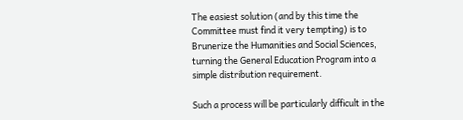The easiest solution (and by this time the Committee must find it very tempting) is to Brunerize the Humanities and Social Sciences, turning the General Education Program into a simple distribution requirement.

Such a process will be particularly difficult in the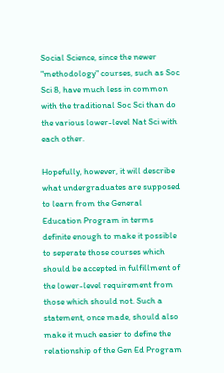Social Science, since the newer "methodology" courses, such as Soc Sci 8, have much less in common with the traditional Soc Sci than do the various lower-level Nat Sci with each other.

Hopefully, however, it will describe what undergraduates are supposed to learn from the General Education Program in terms definite enough to make it possible to seperate those courses which should be accepted in fulfillment of the lower-level requirement from those which should not. Such a statement, once made, should also make it much easier to define the relationship of the Gen Ed Program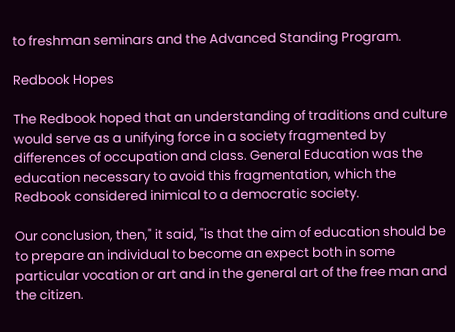to freshman seminars and the Advanced Standing Program.

Redbook Hopes

The Redbook hoped that an understanding of traditions and culture would serve as a unifying force in a society fragmented by differences of occupation and class. General Education was the education necessary to avoid this fragmentation, which the Redbook considered inimical to a democratic society.

Our conclusion, then," it said, "is that the aim of education should be to prepare an individual to become an expect both in some particular vocation or art and in the general art of the free man and the citizen.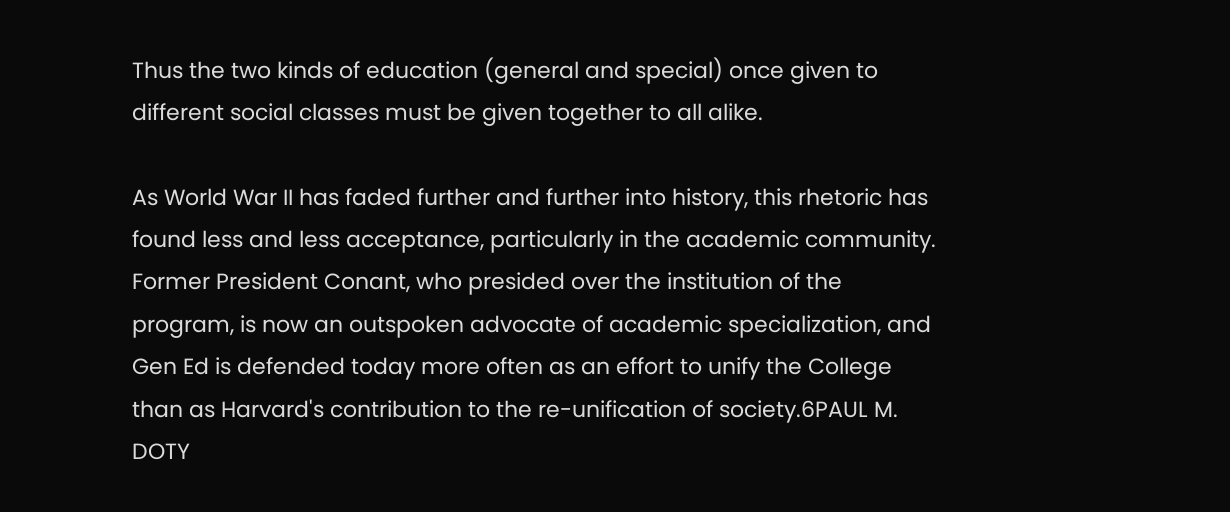Thus the two kinds of education (general and special) once given to different social classes must be given together to all alike.

As World War II has faded further and further into history, this rhetoric has found less and less acceptance, particularly in the academic community. Former President Conant, who presided over the institution of the program, is now an outspoken advocate of academic specialization, and Gen Ed is defended today more often as an effort to unify the College than as Harvard's contribution to the re-unification of society.6PAUL M. DOTY